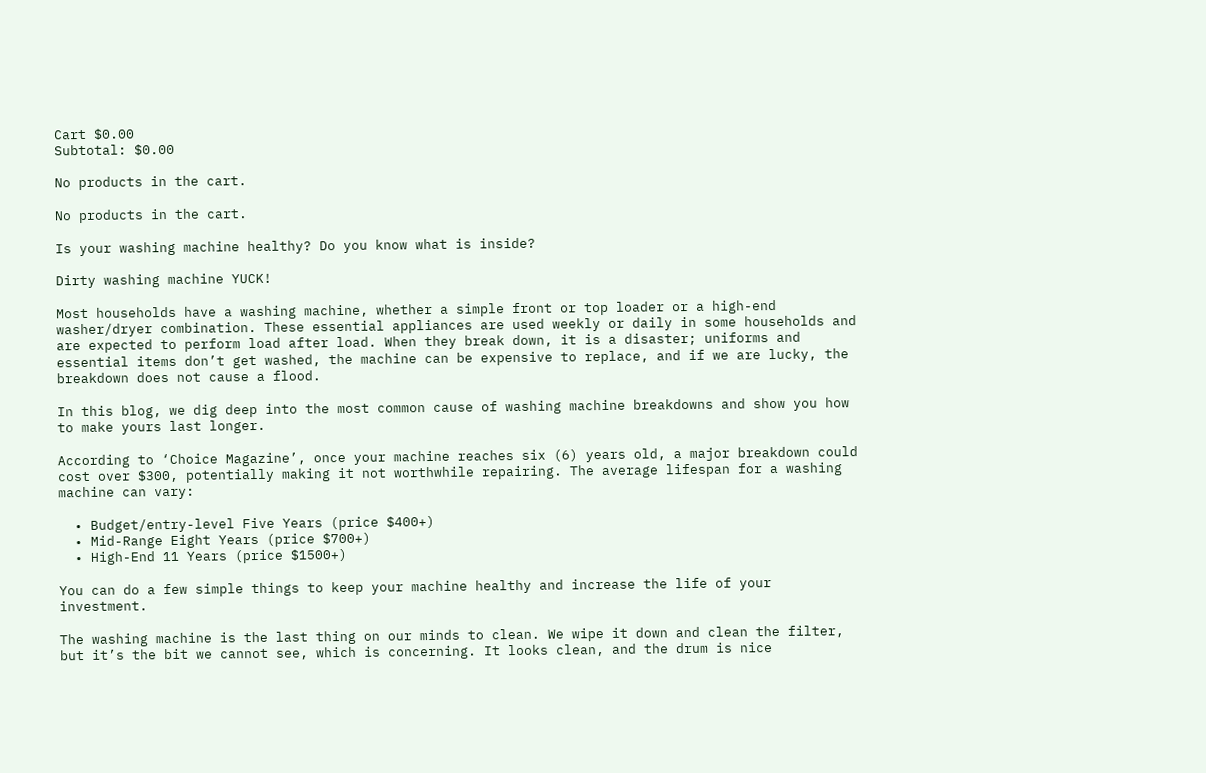Cart $0.00
Subtotal: $0.00

No products in the cart.

No products in the cart.

Is your washing machine healthy? Do you know what is inside?

Dirty washing machine YUCK!

Most households have a washing machine, whether a simple front or top loader or a high-end washer/dryer combination. These essential appliances are used weekly or daily in some households and are expected to perform load after load. When they break down, it is a disaster; uniforms and essential items don’t get washed, the machine can be expensive to replace, and if we are lucky, the breakdown does not cause a flood.

In this blog, we dig deep into the most common cause of washing machine breakdowns and show you how to make yours last longer.

According to ‘Choice Magazine’, once your machine reaches six (6) years old, a major breakdown could cost over $300, potentially making it not worthwhile repairing. The average lifespan for a washing machine can vary:

  • Budget/entry-level Five Years (price $400+)
  • Mid-Range Eight Years (price $700+)
  • High-End 11 Years (price $1500+)

You can do a few simple things to keep your machine healthy and increase the life of your investment.

The washing machine is the last thing on our minds to clean. We wipe it down and clean the filter, but it’s the bit we cannot see, which is concerning. It looks clean, and the drum is nice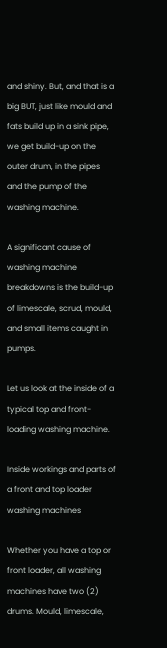and shiny. But, and that is a big BUT, just like mould and fats build up in a sink pipe, we get build-up on the outer drum, in the pipes and the pump of the washing machine.

A significant cause of washing machine breakdowns is the build-up of limescale, scrud, mould, and small items caught in pumps.

Let us look at the inside of a typical top and front-loading washing machine.

Inside workings and parts of a front and top loader washing machines

Whether you have a top or front loader, all washing machines have two (2) drums. Mould, limescale,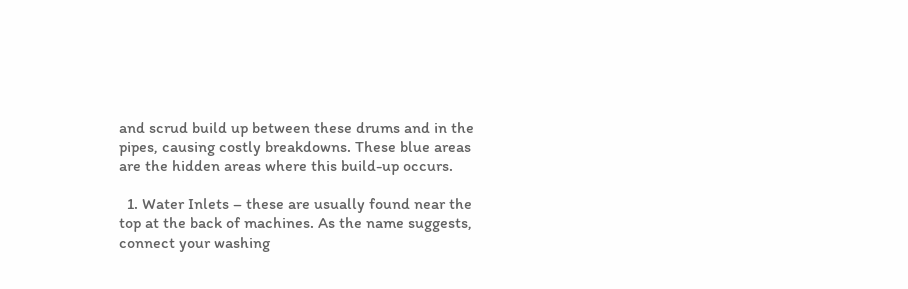and scrud build up between these drums and in the pipes, causing costly breakdowns. These blue areas are the hidden areas where this build-up occurs.

  1. Water Inlets – these are usually found near the top at the back of machines. As the name suggests, connect your washing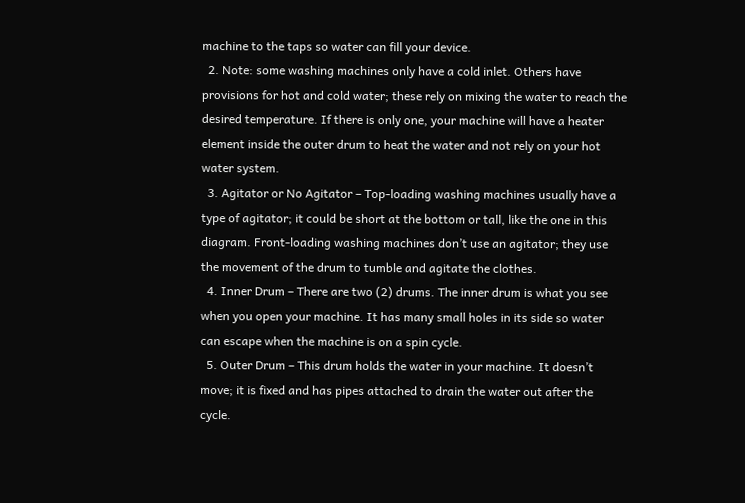machine to the taps so water can fill your device.
  2. Note: some washing machines only have a cold inlet. Others have provisions for hot and cold water; these rely on mixing the water to reach the desired temperature. If there is only one, your machine will have a heater element inside the outer drum to heat the water and not rely on your hot water system.
  3. Agitator or No Agitator – Top-loading washing machines usually have a type of agitator; it could be short at the bottom or tall, like the one in this diagram. Front-loading washing machines don’t use an agitator; they use the movement of the drum to tumble and agitate the clothes.
  4. Inner Drum – There are two (2) drums. The inner drum is what you see when you open your machine. It has many small holes in its side so water can escape when the machine is on a spin cycle.
  5. Outer Drum – This drum holds the water in your machine. It doesn’t move; it is fixed and has pipes attached to drain the water out after the cycle.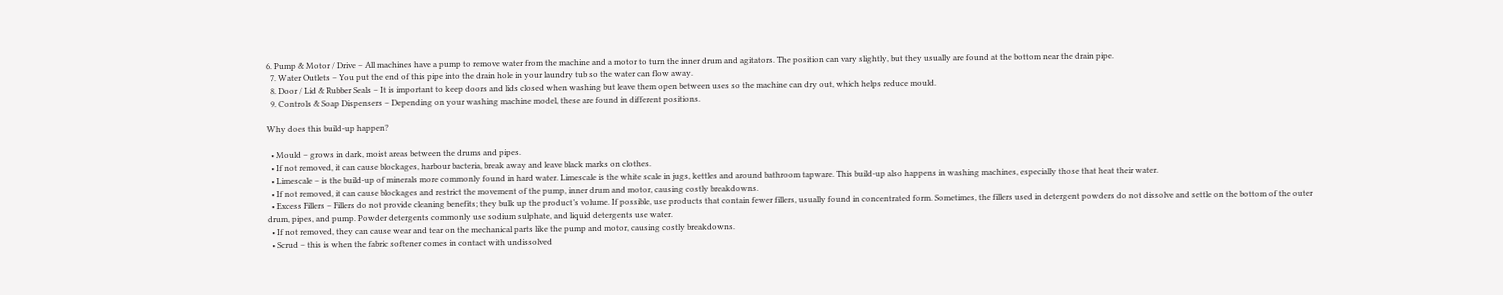6. Pump & Motor / Drive – All machines have a pump to remove water from the machine and a motor to turn the inner drum and agitators. The position can vary slightly, but they usually are found at the bottom near the drain pipe.
  7. Water Outlets – You put the end of this pipe into the drain hole in your laundry tub so the water can flow away.
  8. Door / Lid & Rubber Seals – It is important to keep doors and lids closed when washing but leave them open between uses so the machine can dry out, which helps reduce mould.
  9. Controls & Soap Dispensers – Depending on your washing machine model, these are found in different positions.

Why does this build-up happen?

  • Mould – grows in dark, moist areas between the drums and pipes.
  • If not removed, it can cause blockages, harbour bacteria, break away and leave black marks on clothes.
  • Limescale – is the build-up of minerals more commonly found in hard water. Limescale is the white scale in jugs, kettles and around bathroom tapware. This build-up also happens in washing machines, especially those that heat their water.
  • If not removed, it can cause blockages and restrict the movement of the pump, inner drum and motor, causing costly breakdowns.
  • Excess Fillers – Fillers do not provide cleaning benefits; they bulk up the product’s volume. If possible, use products that contain fewer fillers, usually found in concentrated form. Sometimes, the fillers used in detergent powders do not dissolve and settle on the bottom of the outer drum, pipes, and pump. Powder detergents commonly use sodium sulphate, and liquid detergents use water.
  • If not removed, they can cause wear and tear on the mechanical parts like the pump and motor, causing costly breakdowns.
  • Scrud – this is when the fabric softener comes in contact with undissolved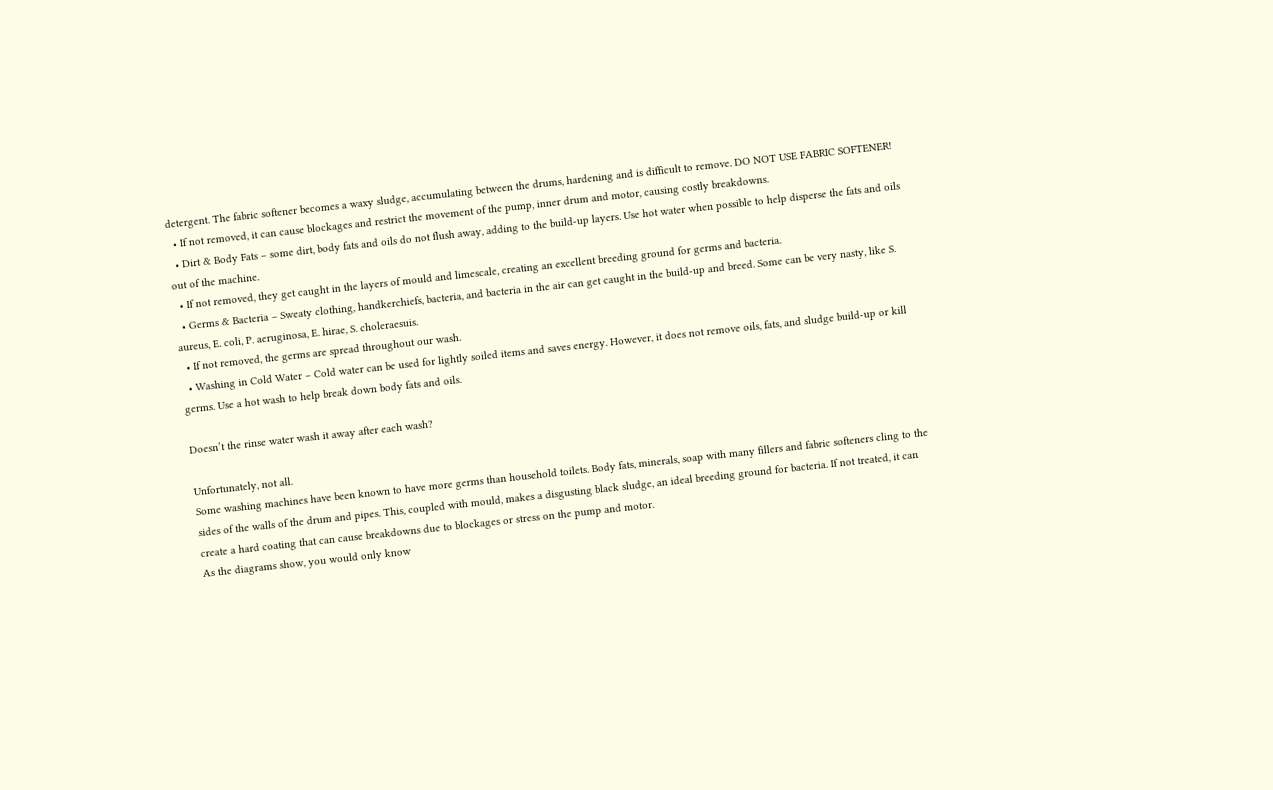detergent. The fabric softener becomes a waxy sludge, accumulating between the drums, hardening and is difficult to remove. DO NOT USE FABRIC SOFTENER!
  • If not removed, it can cause blockages and restrict the movement of the pump, inner drum and motor, causing costly breakdowns.
  • Dirt & Body Fats – some dirt, body fats and oils do not flush away, adding to the build-up layers. Use hot water when possible to help disperse the fats and oils out of the machine.
  • If not removed, they get caught in the layers of mould and limescale, creating an excellent breeding ground for germs and bacteria.
  • Germs & Bacteria – Sweaty clothing, handkerchiefs, bacteria, and bacteria in the air can get caught in the build-up and breed. Some can be very nasty, like S. aureus, E. coli, P. aeruginosa, E. hirae, S. choleraesuis.
  • If not removed, the germs are spread throughout our wash.
  • Washing in Cold Water – Cold water can be used for lightly soiled items and saves energy. However, it does not remove oils, fats, and sludge build-up or kill germs. Use a hot wash to help break down body fats and oils.

Doesn’t the rinse water wash it away after each wash?

Unfortunately, not all.
Some washing machines have been known to have more germs than household toilets. Body fats, minerals, soap with many fillers and fabric softeners cling to the sides of the walls of the drum and pipes. This, coupled with mould, makes a disgusting black sludge, an ideal breeding ground for bacteria. If not treated, it can create a hard coating that can cause breakdowns due to blockages or stress on the pump and motor.
As the diagrams show, you would only know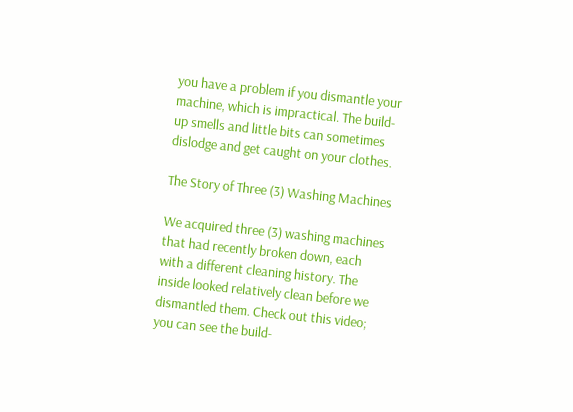you have a problem if you dismantle your machine, which is impractical. The build-up smells and little bits can sometimes dislodge and get caught on your clothes.

The Story of Three (3) Washing Machines

We acquired three (3) washing machines that had recently broken down, each with a different cleaning history. The inside looked relatively clean before we dismantled them. Check out this video; you can see the build-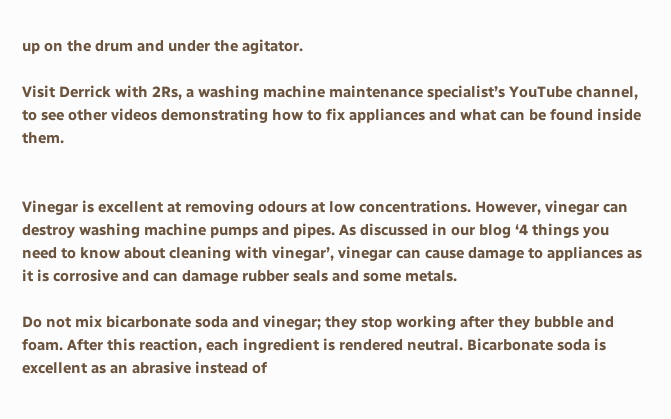up on the drum and under the agitator.

Visit Derrick with 2Rs, a washing machine maintenance specialist’s YouTube channel, to see other videos demonstrating how to fix appliances and what can be found inside them.


Vinegar is excellent at removing odours at low concentrations. However, vinegar can destroy washing machine pumps and pipes. As discussed in our blog ‘4 things you need to know about cleaning with vinegar’, vinegar can cause damage to appliances as it is corrosive and can damage rubber seals and some metals.

Do not mix bicarbonate soda and vinegar; they stop working after they bubble and foam. After this reaction, each ingredient is rendered neutral. Bicarbonate soda is excellent as an abrasive instead of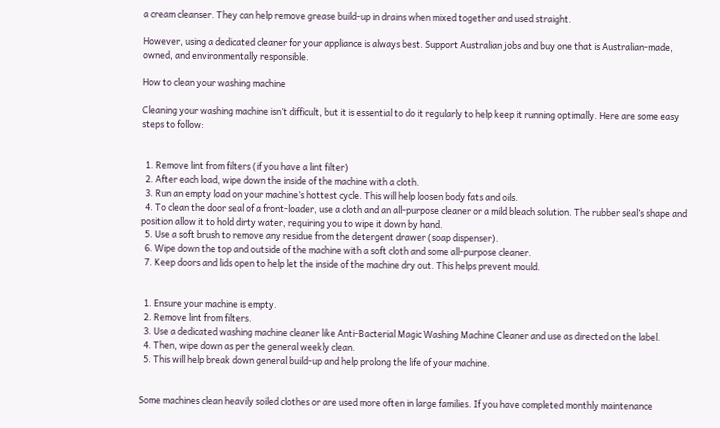a cream cleanser. They can help remove grease build-up in drains when mixed together and used straight.

However, using a dedicated cleaner for your appliance is always best. Support Australian jobs and buy one that is Australian-made, owned, and environmentally responsible.

How to clean your washing machine

Cleaning your washing machine isn’t difficult, but it is essential to do it regularly to help keep it running optimally. Here are some easy steps to follow:


  1. Remove lint from filters (if you have a lint filter)
  2. After each load, wipe down the inside of the machine with a cloth.
  3. Run an empty load on your machine’s hottest cycle. This will help loosen body fats and oils.
  4. To clean the door seal of a front-loader, use a cloth and an all-purpose cleaner or a mild bleach solution. The rubber seal’s shape and position allow it to hold dirty water, requiring you to wipe it down by hand.
  5. Use a soft brush to remove any residue from the detergent drawer (soap dispenser).
  6. Wipe down the top and outside of the machine with a soft cloth and some all-purpose cleaner.
  7. Keep doors and lids open to help let the inside of the machine dry out. This helps prevent mould.


  1. Ensure your machine is empty.
  2. Remove lint from filters.
  3. Use a dedicated washing machine cleaner like Anti-Bacterial Magic Washing Machine Cleaner and use as directed on the label.
  4. Then, wipe down as per the general weekly clean.
  5. This will help break down general build-up and help prolong the life of your machine.


Some machines clean heavily soiled clothes or are used more often in large families. If you have completed monthly maintenance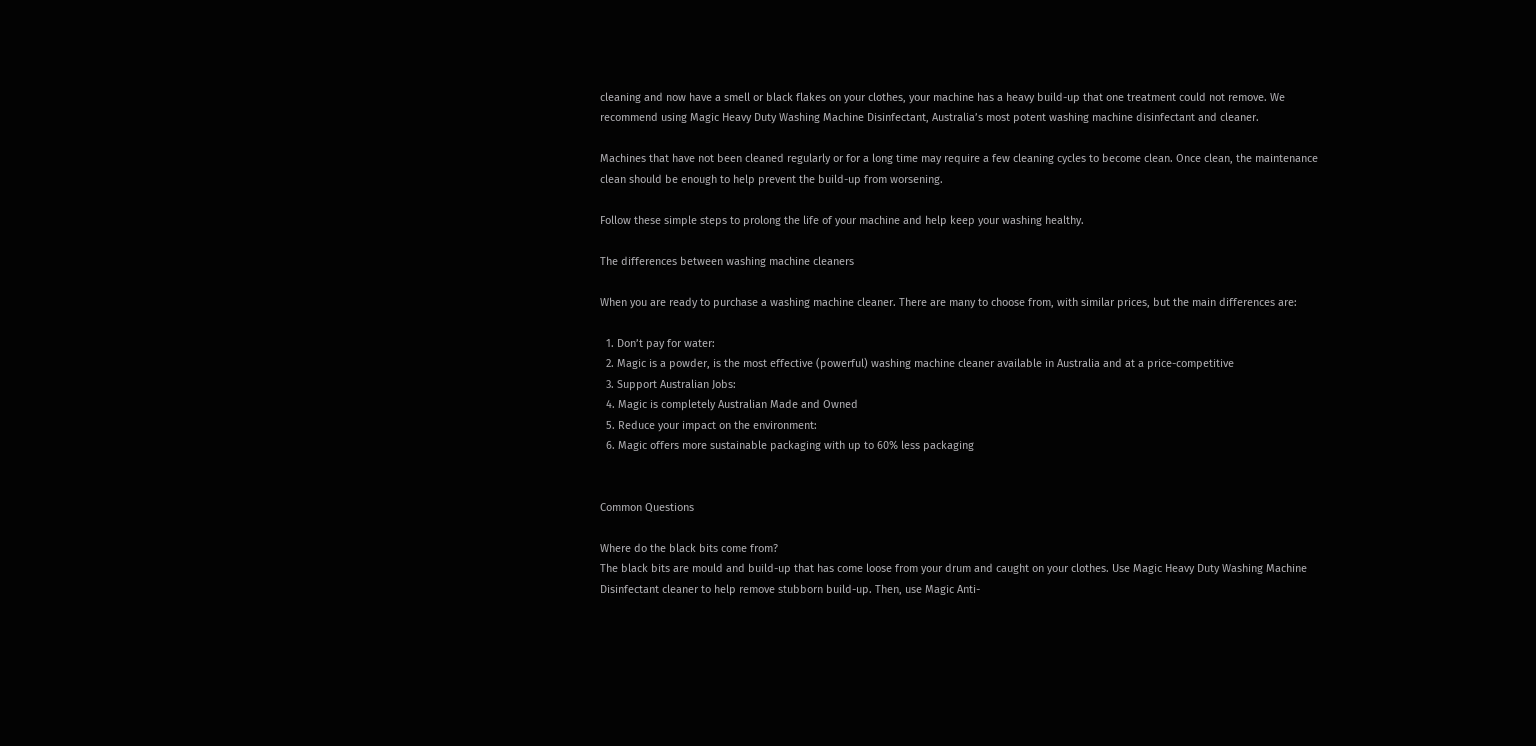cleaning and now have a smell or black flakes on your clothes, your machine has a heavy build-up that one treatment could not remove. We recommend using Magic Heavy Duty Washing Machine Disinfectant, Australia’s most potent washing machine disinfectant and cleaner.

Machines that have not been cleaned regularly or for a long time may require a few cleaning cycles to become clean. Once clean, the maintenance clean should be enough to help prevent the build-up from worsening.

Follow these simple steps to prolong the life of your machine and help keep your washing healthy.

The differences between washing machine cleaners

When you are ready to purchase a washing machine cleaner. There are many to choose from, with similar prices, but the main differences are:

  1. Don’t pay for water:
  2. Magic is a powder, is the most effective (powerful) washing machine cleaner available in Australia and at a price-competitive
  3. Support Australian Jobs:
  4. Magic is completely Australian Made and Owned
  5. Reduce your impact on the environment:
  6. Magic offers more sustainable packaging with up to 60% less packaging


Common Questions

Where do the black bits come from?
The black bits are mould and build-up that has come loose from your drum and caught on your clothes. Use Magic Heavy Duty Washing Machine Disinfectant cleaner to help remove stubborn build-up. Then, use Magic Anti-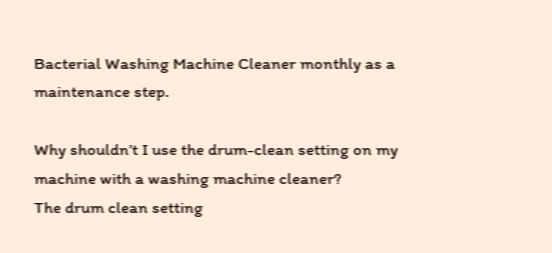Bacterial Washing Machine Cleaner monthly as a maintenance step.

Why shouldn’t I use the drum-clean setting on my machine with a washing machine cleaner?
The drum clean setting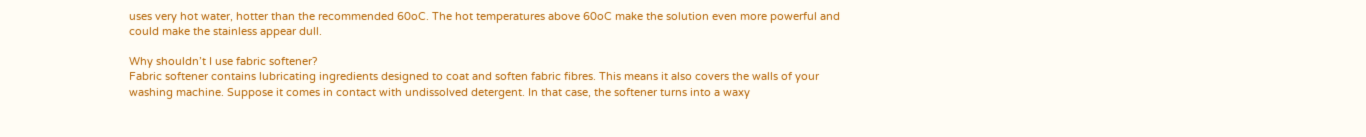uses very hot water, hotter than the recommended 60oC. The hot temperatures above 60oC make the solution even more powerful and could make the stainless appear dull.

Why shouldn’t I use fabric softener?
Fabric softener contains lubricating ingredients designed to coat and soften fabric fibres. This means it also covers the walls of your washing machine. Suppose it comes in contact with undissolved detergent. In that case, the softener turns into a waxy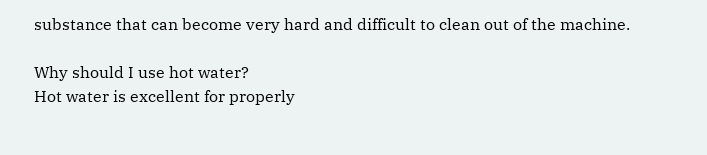substance that can become very hard and difficult to clean out of the machine.

Why should I use hot water?
Hot water is excellent for properly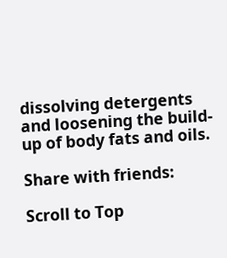dissolving detergents and loosening the build-up of body fats and oils.

Share with friends:

Scroll to Top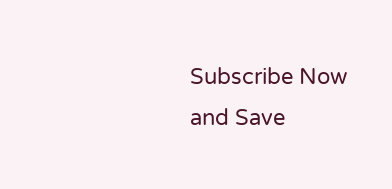Subscribe Now and Save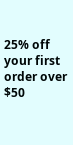25% off your first order over $50